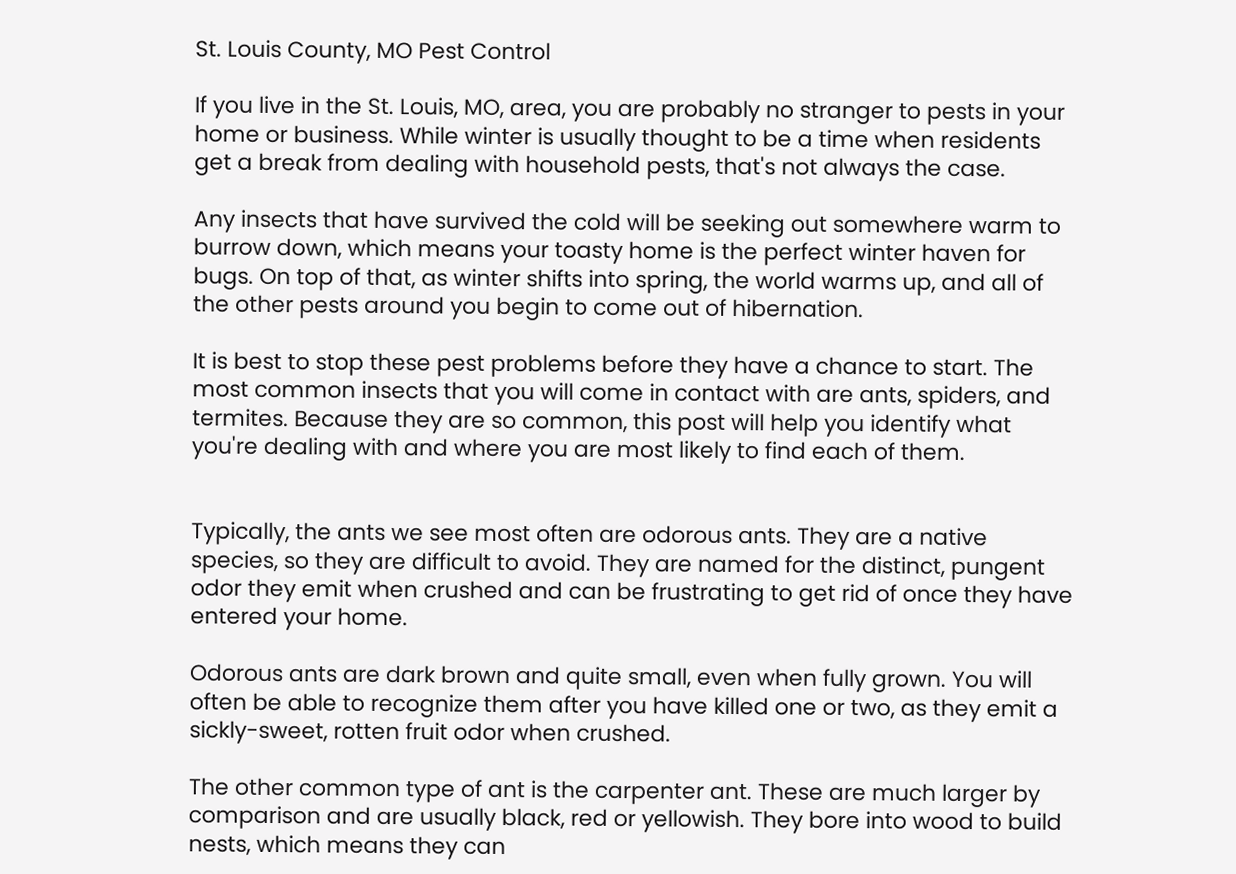St. Louis County, MO Pest Control

If you live in the St. Louis, MO, area, you are probably no stranger to pests in your home or business. While winter is usually thought to be a time when residents get a break from dealing with household pests, that's not always the case.

Any insects that have survived the cold will be seeking out somewhere warm to burrow down, which means your toasty home is the perfect winter haven for bugs. On top of that, as winter shifts into spring, the world warms up, and all of the other pests around you begin to come out of hibernation.

It is best to stop these pest problems before they have a chance to start. The most common insects that you will come in contact with are ants, spiders, and termites. Because they are so common, this post will help you identify what you're dealing with and where you are most likely to find each of them.


Typically, the ants we see most often are odorous ants. They are a native species, so they are difficult to avoid. They are named for the distinct, pungent odor they emit when crushed and can be frustrating to get rid of once they have entered your home.

Odorous ants are dark brown and quite small, even when fully grown. You will often be able to recognize them after you have killed one or two, as they emit a sickly-sweet, rotten fruit odor when crushed.

The other common type of ant is the carpenter ant. These are much larger by comparison and are usually black, red or yellowish. They bore into wood to build nests, which means they can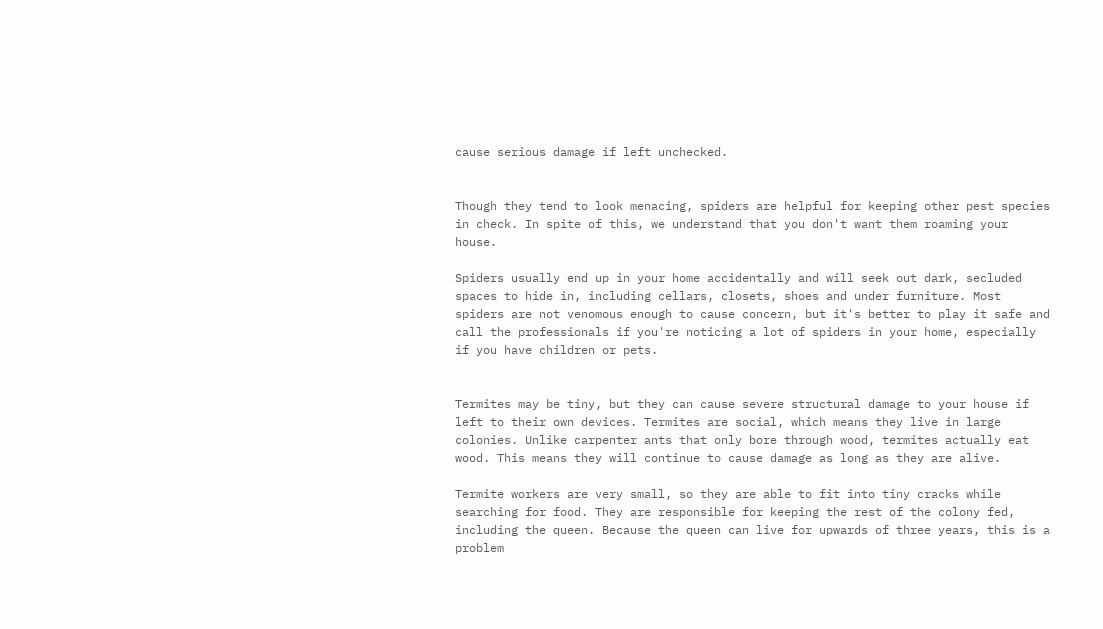cause serious damage if left unchecked.


Though they tend to look menacing, spiders are helpful for keeping other pest species in check. In spite of this, we understand that you don't want them roaming your house.

Spiders usually end up in your home accidentally and will seek out dark, secluded spaces to hide in, including cellars, closets, shoes and under furniture. Most spiders are not venomous enough to cause concern, but it's better to play it safe and call the professionals if you're noticing a lot of spiders in your home, especially if you have children or pets.


Termites may be tiny, but they can cause severe structural damage to your house if left to their own devices. Termites are social, which means they live in large colonies. Unlike carpenter ants that only bore through wood, termites actually eat wood. This means they will continue to cause damage as long as they are alive.

Termite workers are very small, so they are able to fit into tiny cracks while searching for food. They are responsible for keeping the rest of the colony fed, including the queen. Because the queen can live for upwards of three years, this is a problem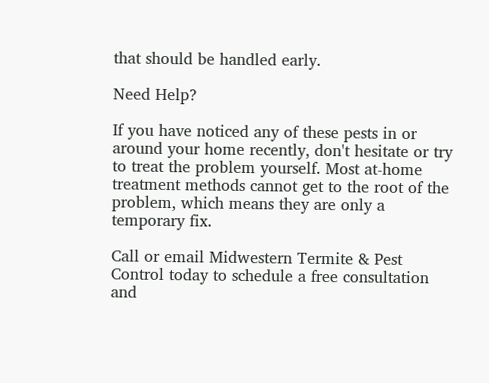that should be handled early.

Need Help?

If you have noticed any of these pests in or around your home recently, don't hesitate or try to treat the problem yourself. Most at-home treatment methods cannot get to the root of the problem, which means they are only a temporary fix.

Call or email Midwestern Termite & Pest Control today to schedule a free consultation and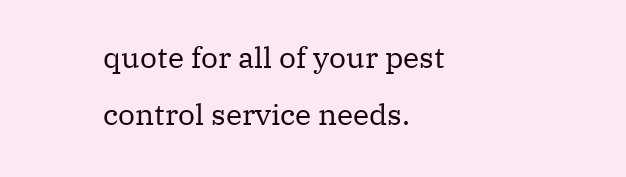quote for all of your pest control service needs.